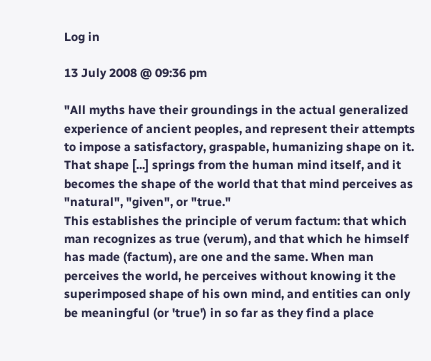Log in

13 July 2008 @ 09:36 pm

"All myths have their groundings in the actual generalized experience of ancient peoples, and represent their attempts to impose a satisfactory, graspable, humanizing shape on it. That shape [...] springs from the human mind itself, and it becomes the shape of the world that that mind perceives as "natural", "given", or "true."
This establishes the principle of verum factum: that which man recognizes as true (verum), and that which he himself has made (factum), are one and the same. When man perceives the world, he perceives without knowing it the superimposed shape of his own mind, and entities can only be meaningful (or 'true') in so far as they find a place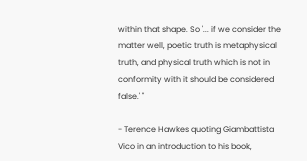within that shape. So '... if we consider the matter well, poetic truth is metaphysical truth, and physical truth which is not in conformity with it should be considered false.' "

- Terence Hawkes quoting Giambattista Vico in an introduction to his book,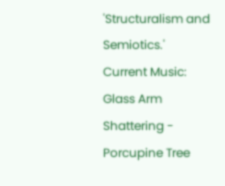'Structuralism and Semiotics.'
Current Music: Glass Arm Shattering - Porcupine Tree